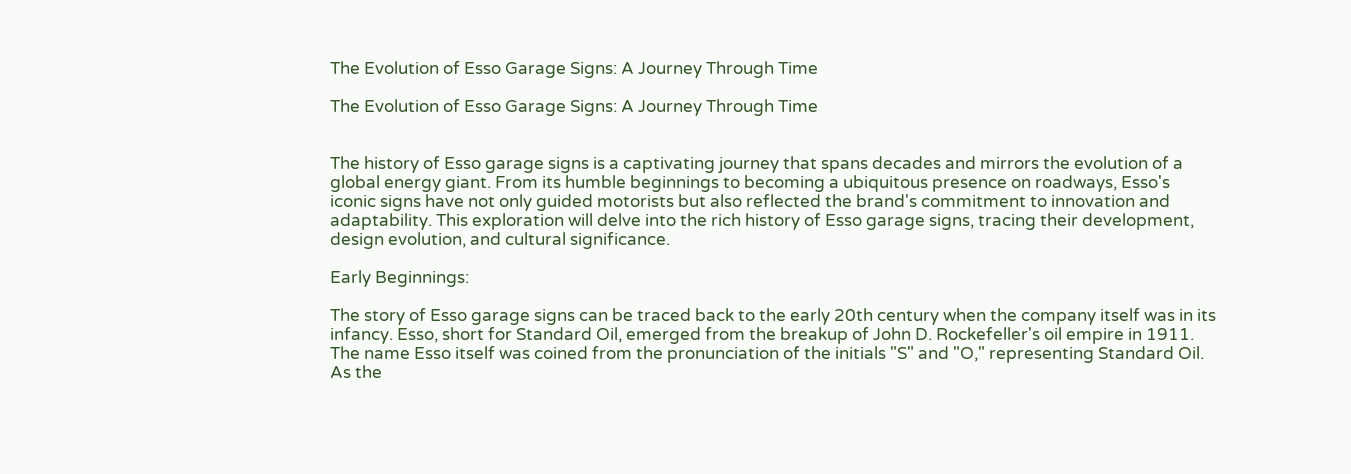The Evolution of Esso Garage Signs: A Journey Through Time

The Evolution of Esso Garage Signs: A Journey Through Time


The history of Esso garage signs is a captivating journey that spans decades and mirrors the evolution of a global energy giant. From its humble beginnings to becoming a ubiquitous presence on roadways, Esso's iconic signs have not only guided motorists but also reflected the brand's commitment to innovation and adaptability. This exploration will delve into the rich history of Esso garage signs, tracing their development, design evolution, and cultural significance.

Early Beginnings:

The story of Esso garage signs can be traced back to the early 20th century when the company itself was in its infancy. Esso, short for Standard Oil, emerged from the breakup of John D. Rockefeller's oil empire in 1911. The name Esso itself was coined from the pronunciation of the initials "S" and "O," representing Standard Oil. As the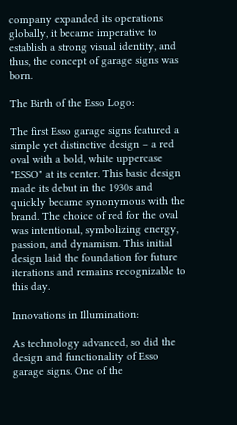company expanded its operations globally, it became imperative to establish a strong visual identity, and thus, the concept of garage signs was born.

The Birth of the Esso Logo:

The first Esso garage signs featured a simple yet distinctive design – a red oval with a bold, white uppercase "ESSO" at its center. This basic design made its debut in the 1930s and quickly became synonymous with the brand. The choice of red for the oval was intentional, symbolizing energy, passion, and dynamism. This initial design laid the foundation for future iterations and remains recognizable to this day.

Innovations in Illumination:

As technology advanced, so did the design and functionality of Esso garage signs. One of the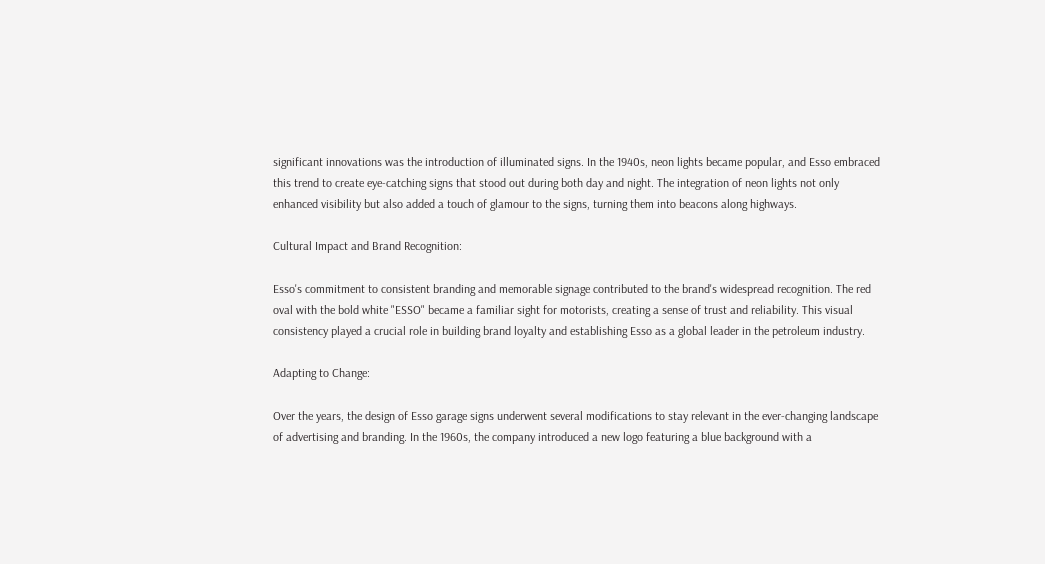significant innovations was the introduction of illuminated signs. In the 1940s, neon lights became popular, and Esso embraced this trend to create eye-catching signs that stood out during both day and night. The integration of neon lights not only enhanced visibility but also added a touch of glamour to the signs, turning them into beacons along highways.

Cultural Impact and Brand Recognition:

Esso's commitment to consistent branding and memorable signage contributed to the brand's widespread recognition. The red oval with the bold white "ESSO" became a familiar sight for motorists, creating a sense of trust and reliability. This visual consistency played a crucial role in building brand loyalty and establishing Esso as a global leader in the petroleum industry.

Adapting to Change:

Over the years, the design of Esso garage signs underwent several modifications to stay relevant in the ever-changing landscape of advertising and branding. In the 1960s, the company introduced a new logo featuring a blue background with a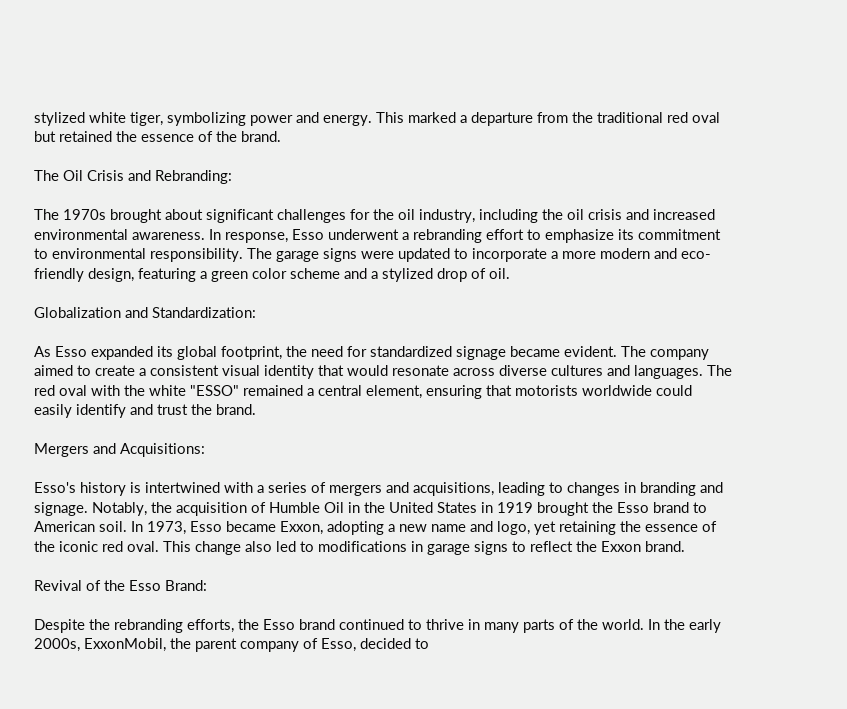stylized white tiger, symbolizing power and energy. This marked a departure from the traditional red oval but retained the essence of the brand.

The Oil Crisis and Rebranding:

The 1970s brought about significant challenges for the oil industry, including the oil crisis and increased environmental awareness. In response, Esso underwent a rebranding effort to emphasize its commitment to environmental responsibility. The garage signs were updated to incorporate a more modern and eco-friendly design, featuring a green color scheme and a stylized drop of oil.

Globalization and Standardization:

As Esso expanded its global footprint, the need for standardized signage became evident. The company aimed to create a consistent visual identity that would resonate across diverse cultures and languages. The red oval with the white "ESSO" remained a central element, ensuring that motorists worldwide could easily identify and trust the brand.

Mergers and Acquisitions:

Esso's history is intertwined with a series of mergers and acquisitions, leading to changes in branding and signage. Notably, the acquisition of Humble Oil in the United States in 1919 brought the Esso brand to American soil. In 1973, Esso became Exxon, adopting a new name and logo, yet retaining the essence of the iconic red oval. This change also led to modifications in garage signs to reflect the Exxon brand.

Revival of the Esso Brand:

Despite the rebranding efforts, the Esso brand continued to thrive in many parts of the world. In the early 2000s, ExxonMobil, the parent company of Esso, decided to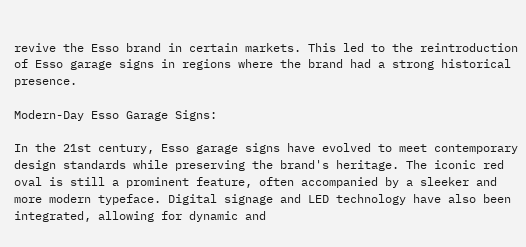revive the Esso brand in certain markets. This led to the reintroduction of Esso garage signs in regions where the brand had a strong historical presence.

Modern-Day Esso Garage Signs:

In the 21st century, Esso garage signs have evolved to meet contemporary design standards while preserving the brand's heritage. The iconic red oval is still a prominent feature, often accompanied by a sleeker and more modern typeface. Digital signage and LED technology have also been integrated, allowing for dynamic and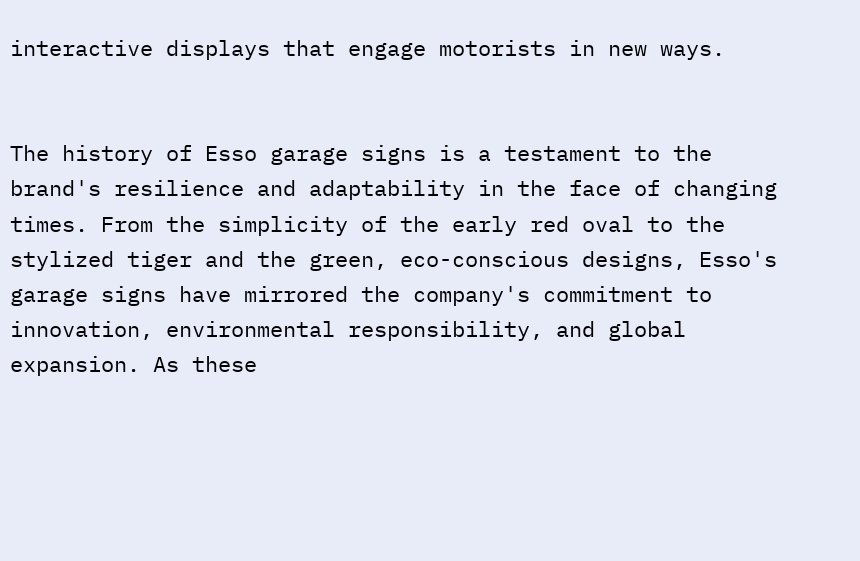interactive displays that engage motorists in new ways.


The history of Esso garage signs is a testament to the brand's resilience and adaptability in the face of changing times. From the simplicity of the early red oval to the stylized tiger and the green, eco-conscious designs, Esso's garage signs have mirrored the company's commitment to innovation, environmental responsibility, and global expansion. As these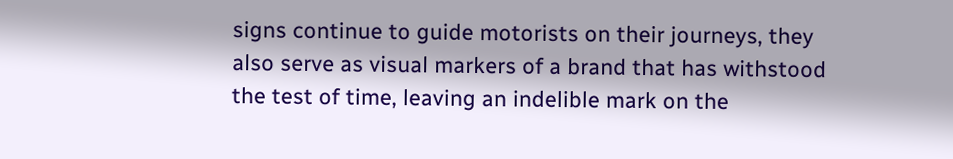signs continue to guide motorists on their journeys, they also serve as visual markers of a brand that has withstood the test of time, leaving an indelible mark on the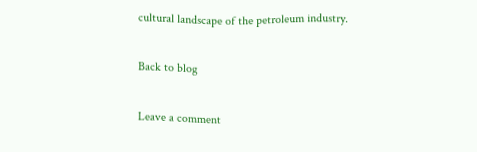cultural landscape of the petroleum industry.

Back to blog

Leave a comment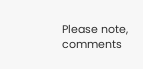Please note, comments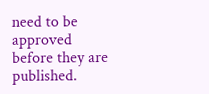need to be approved before they are published.